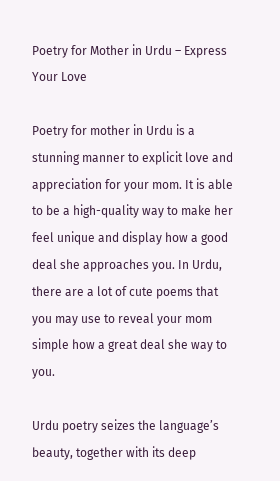Poetry for Mother in Urdu – Express Your Love

Poetry for mother in Urdu is a stunning manner to explicit love and appreciation for your mom. It is able to be a high-quality way to make her feel unique and display how a good deal she approaches you. In Urdu, there are a lot of cute poems that you may use to reveal your mom simple how a great deal she way to you.

Urdu poetry seizes the language’s beauty, together with its deep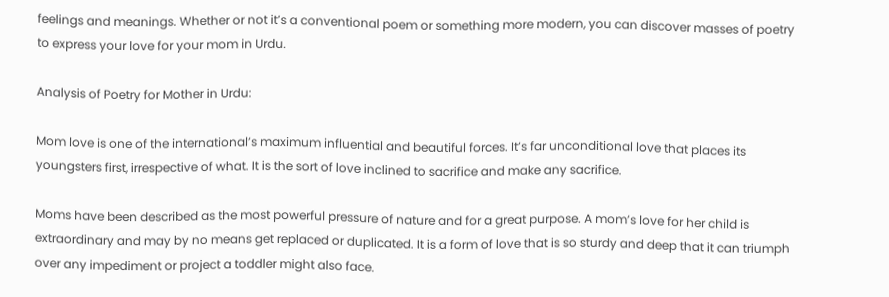feelings and meanings. Whether or not it’s a conventional poem or something more modern, you can discover masses of poetry to express your love for your mom in Urdu.

Analysis of Poetry for Mother in Urdu:

Mom love is one of the international’s maximum influential and beautiful forces. It’s far unconditional love that places its youngsters first, irrespective of what. It is the sort of love inclined to sacrifice and make any sacrifice.

Moms have been described as the most powerful pressure of nature and for a great purpose. A mom’s love for her child is extraordinary and may by no means get replaced or duplicated. It is a form of love that is so sturdy and deep that it can triumph over any impediment or project a toddler might also face.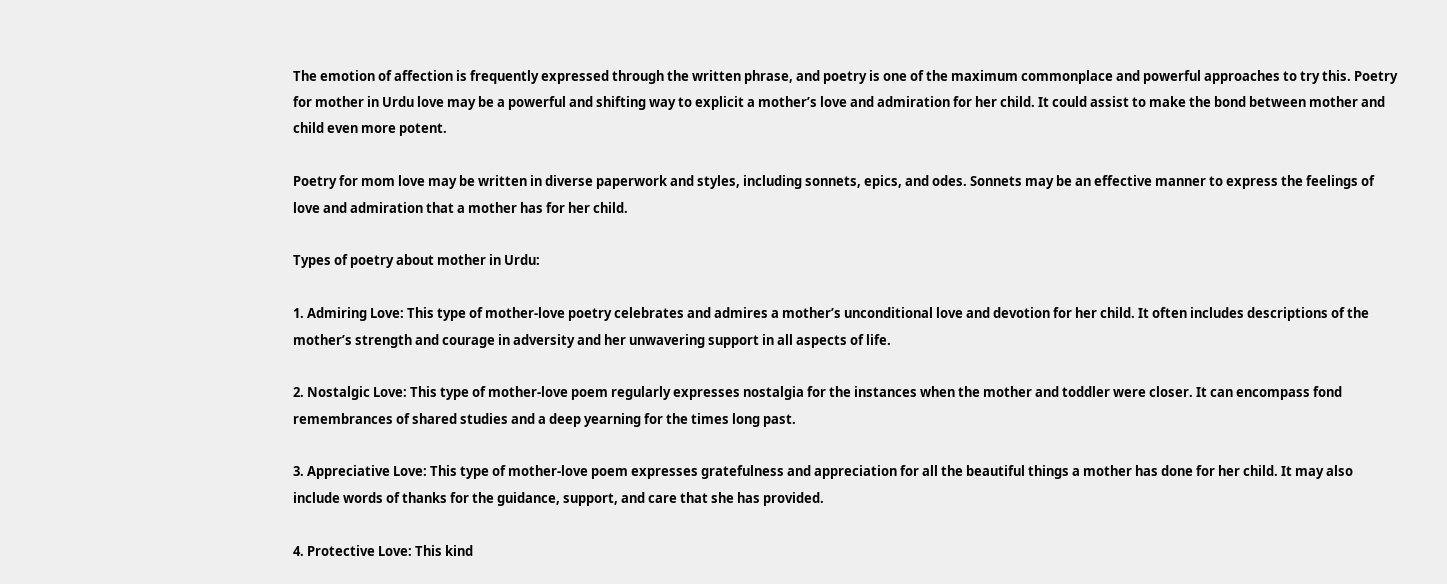The emotion of affection is frequently expressed through the written phrase, and poetry is one of the maximum commonplace and powerful approaches to try this. Poetry for mother in Urdu love may be a powerful and shifting way to explicit a mother’s love and admiration for her child. It could assist to make the bond between mother and child even more potent.

Poetry for mom love may be written in diverse paperwork and styles, including sonnets, epics, and odes. Sonnets may be an effective manner to express the feelings of love and admiration that a mother has for her child.

Types of poetry about mother in Urdu:

1. Admiring Love: This type of mother-love poetry celebrates and admires a mother’s unconditional love and devotion for her child. It often includes descriptions of the mother’s strength and courage in adversity and her unwavering support in all aspects of life.

2. Nostalgic Love: This type of mother-love poem regularly expresses nostalgia for the instances when the mother and toddler were closer. It can encompass fond remembrances of shared studies and a deep yearning for the times long past.

3. Appreciative Love: This type of mother-love poem expresses gratefulness and appreciation for all the beautiful things a mother has done for her child. It may also include words of thanks for the guidance, support, and care that she has provided.

4. Protective Love: This kind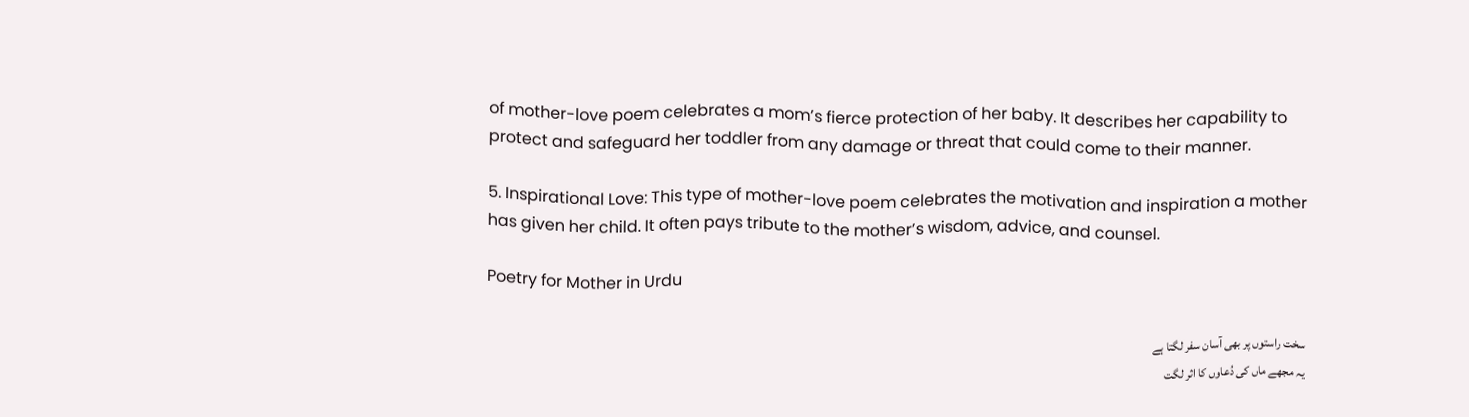of mother-love poem celebrates a mom’s fierce protection of her baby. It describes her capability to protect and safeguard her toddler from any damage or threat that could come to their manner.

5. Inspirational Love: This type of mother-love poem celebrates the motivation and inspiration a mother has given her child. It often pays tribute to the mother’s wisdom, advice, and counsel.

Poetry for Mother in Urdu

سخت راستوں پر بھی آسان سفر لگتا ہے
یہ مجھے ماں کی دُعاوں کا اثر لگت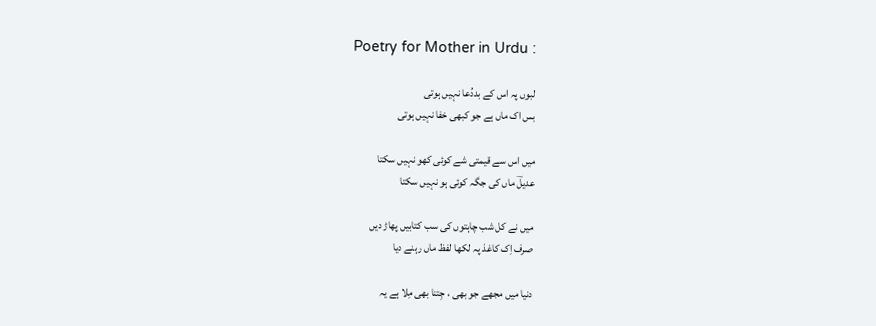Poetry for Mother in Urdu :

لبوں پہ اس کے بددُعا نہیں ہوتی
بس اک ماں ہے جو کبھی خفا نہیں ہوتی

میں اس سے قیمتی شے کوئی کھو نہیں سکتا
عدیلؔ ماں کی جگہ کوئی ہو نہیں سکتا

میں نے کل شب چاہتوں کی سب کتابیں پھاڑ دیں
صرف اِک کاغذ پہ لکھا لفظ ماں رہنے دیا

دنیا میں مجھے جو بھی ، جِتنا بھی مِلا ہے یہ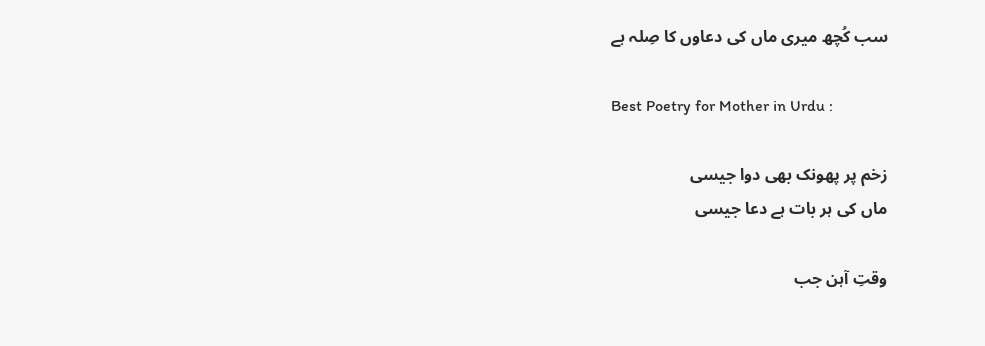سب کُچھ میری ماں کی دعاوں کا صِلہ ہے

Best Poetry for Mother in Urdu :

زخم پر پھونک بھی دوا جیسی
ماں کی ہر بات ہے دعا جیسی

وقتِ آہن جب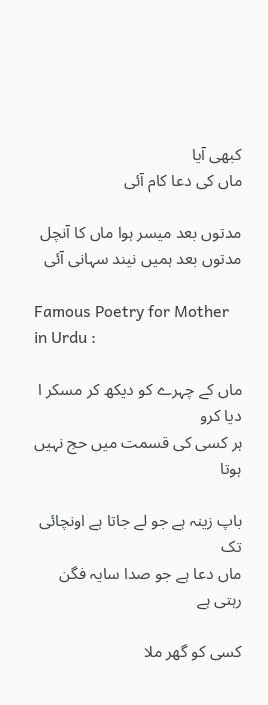کبھی آیا
ماں کی دعا کام آئی

مدتوں بعد میسر ہوا ماں کا آنچل
مدتوں بعد ہمیں نیند سہانی آئی

Famous Poetry for Mother in Urdu :

ماں کے چہرے کو دیکھ کر مسکر ا دیا کرو
ہر کسی کی قسمت میں حج نہیں ہوتا

باپ زینہ ہے جو لے جاتا ہے اونچائی تک
ماں دعا ہے جو صدا سایہ فگن رہتی ہے

کسی کو گھر ملا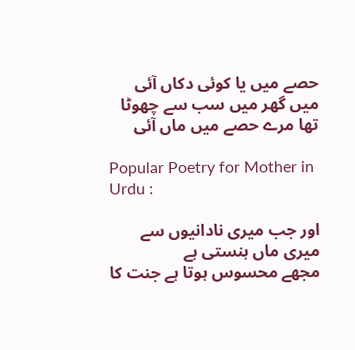حصے میں یا کوئی دکاں آئی
میں گھر میں سب سے چھوٹا تھا مرے حصے میں ماں آئی

Popular Poetry for Mother in Urdu :

اور جب میری نادانیوں سے میری ماں ہنستی ہے
مجھے محسوس ہوتا ہے جنت کا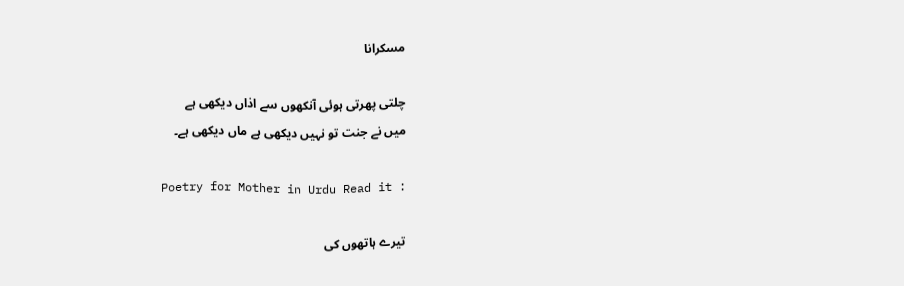مسکرانا

چلتی پھرتی ہوئی آنکھوں سے اذاں دیکھی ہے
میں نے جنت تو نہیں دیکھی ہے ماں دیکھی ہے۔

Poetry for Mother in Urdu Read it :

تیرے ہاتھوں کی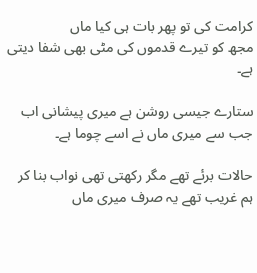کرامت کی تو پھر بات ہی کیا ماں
مجھ کو تیرے قدموں کی مٹی بھی شفا دیتی ہے۔

ستارے جیسی روشن ہے میری پیشانی اب
جب سے میری ماں نے اسے چوما ہے۔

حالات برئے تھے مگر رکھتی تھی نواب بنا کر
ہم غریب تھے یہ صرف میری ماں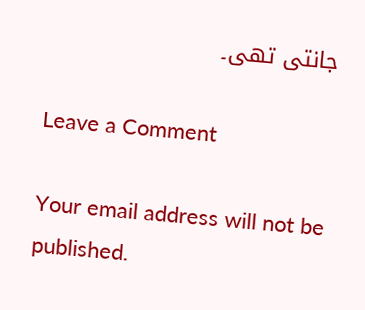جانتی تھی۔

Leave a Comment

Your email address will not be published.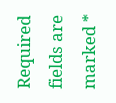Required fields are marked *